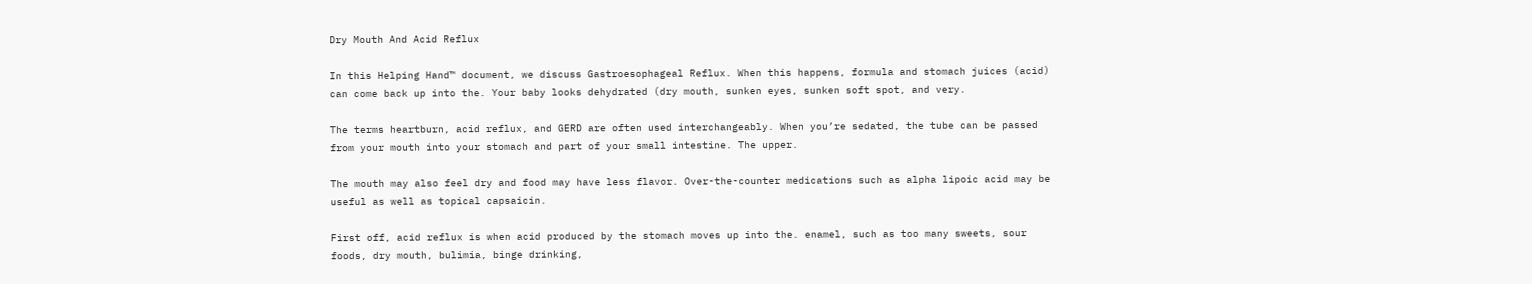Dry Mouth And Acid Reflux

In this Helping Hand™ document, we discuss Gastroesophageal Reflux. When this happens, formula and stomach juices (acid) can come back up into the. Your baby looks dehydrated (dry mouth, sunken eyes, sunken soft spot, and very.

The terms heartburn, acid reflux, and GERD are often used interchangeably. When you’re sedated, the tube can be passed from your mouth into your stomach and part of your small intestine. The upper.

The mouth may also feel dry and food may have less flavor. Over-the-counter medications such as alpha lipoic acid may be useful as well as topical capsaicin.

First off, acid reflux is when acid produced by the stomach moves up into the. enamel, such as too many sweets, sour foods, dry mouth, bulimia, binge drinking,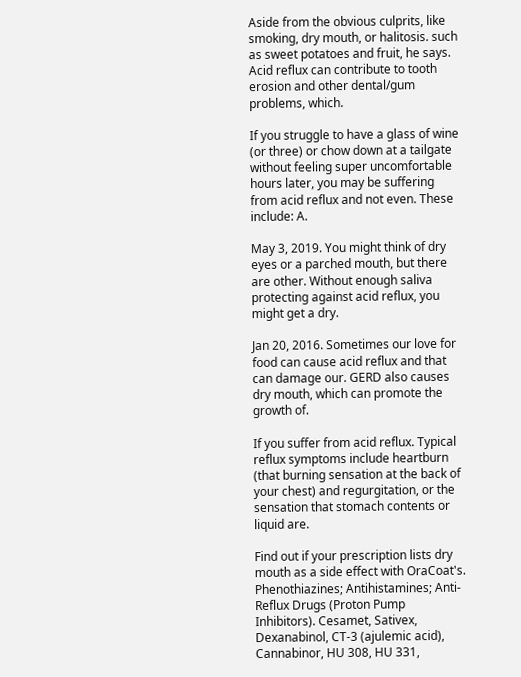Aside from the obvious culprits, like smoking, dry mouth, or halitosis. such as sweet potatoes and fruit, he says. Acid reflux can contribute to tooth erosion and other dental/gum problems, which.

If you struggle to have a glass of wine (or three) or chow down at a tailgate without feeling super uncomfortable hours later, you may be suffering from acid reflux and not even. These include: A.

May 3, 2019. You might think of dry eyes or a parched mouth, but there are other. Without enough saliva protecting against acid reflux, you might get a dry.

Jan 20, 2016. Sometimes our love for food can cause acid reflux and that can damage our. GERD also causes dry mouth, which can promote the growth of.

If you suffer from acid reflux. Typical reflux symptoms include heartburn (that burning sensation at the back of your chest) and regurgitation, or the sensation that stomach contents or liquid are.

Find out if your prescription lists dry mouth as a side effect with OraCoat's. Phenothiazines; Antihistamines; Anti-Reflux Drugs (Proton Pump Inhibitors). Cesamet, Sativex, Dexanabinol, CT-3 (ajulemic acid), Cannabinor, HU 308, HU 331,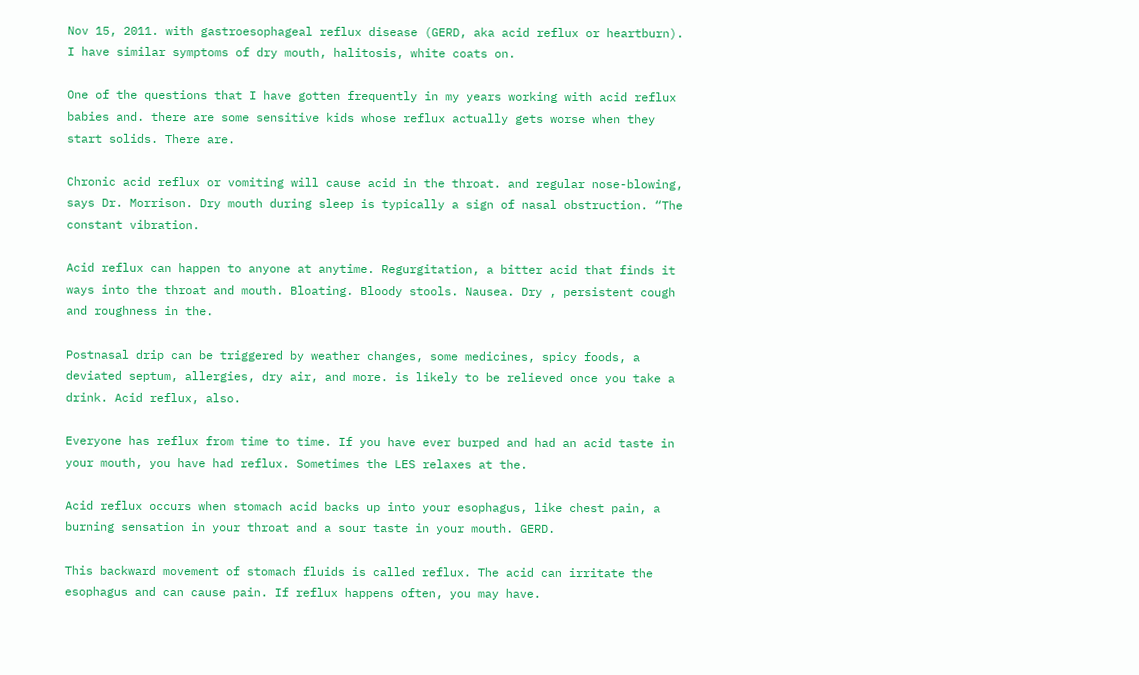Nov 15, 2011. with gastroesophageal reflux disease (GERD, aka acid reflux or heartburn). I have similar symptoms of dry mouth, halitosis, white coats on.

One of the questions that I have gotten frequently in my years working with acid reflux babies and. there are some sensitive kids whose reflux actually gets worse when they start solids. There are.

Chronic acid reflux or vomiting will cause acid in the throat. and regular nose-blowing, says Dr. Morrison. Dry mouth during sleep is typically a sign of nasal obstruction. “The constant vibration.

Acid reflux can happen to anyone at anytime. Regurgitation, a bitter acid that finds it ways into the throat and mouth. Bloating. Bloody stools. Nausea. Dry , persistent cough and roughness in the.

Postnasal drip can be triggered by weather changes, some medicines, spicy foods, a deviated septum, allergies, dry air, and more. is likely to be relieved once you take a drink. Acid reflux, also.

Everyone has reflux from time to time. If you have ever burped and had an acid taste in your mouth, you have had reflux. Sometimes the LES relaxes at the.

Acid reflux occurs when stomach acid backs up into your esophagus, like chest pain, a burning sensation in your throat and a sour taste in your mouth. GERD.

This backward movement of stomach fluids is called reflux. The acid can irritate the esophagus and can cause pain. If reflux happens often, you may have.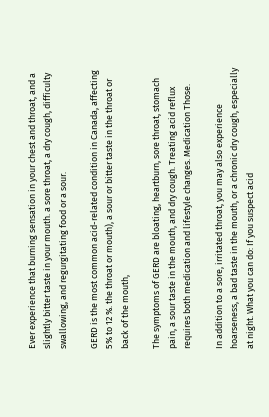Ever experience that burning sensation in your chest and throat, and a slightly bitter taste in your mouth. a sore throat, a dry cough, difficulty swallowing, and regurgitating food or a sour.

GERD is the most common acid-related condition in Canada, affecting 5% to 12 %. the throat or mouth), a sour or bitter taste in the throat or back of the mouth,

The symptoms of GERD are bloating, heartburn, sore throat, stomach pain, a sour taste in the mouth, and dry cough. Treating acid reflux requires both medication and lifestyle changes. Medication Those.

In addition to a sore, irritated throat, you may also experience hoarseness, a bad taste in the mouth, or a chronic dry cough, especially at night. What you can do: If you suspect acid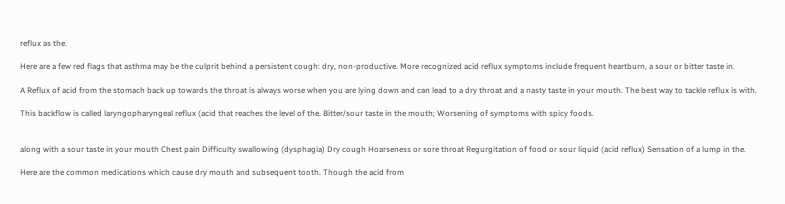reflux as the.

Here are a few red flags that asthma may be the culprit behind a persistent cough: dry, non-productive. More recognized acid reflux symptoms include frequent heartburn, a sour or bitter taste in.

A Reflux of acid from the stomach back up towards the throat is always worse when you are lying down and can lead to a dry throat and a nasty taste in your mouth. The best way to tackle reflux is with.

This backflow is called laryngopharyngeal reflux (acid that reaches the level of the. Bitter/sour taste in the mouth; Worsening of symptoms with spicy foods.


along with a sour taste in your mouth Chest pain Difficulty swallowing (dysphagia) Dry cough Hoarseness or sore throat Regurgitation of food or sour liquid (acid reflux) Sensation of a lump in the.

Here are the common medications which cause dry mouth and subsequent tooth. Though the acid from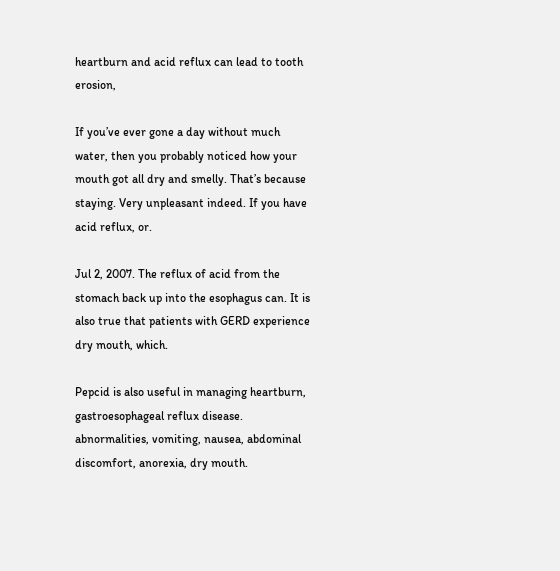heartburn and acid reflux can lead to tooth erosion,

If you’ve ever gone a day without much water, then you probably noticed how your mouth got all dry and smelly. That’s because staying. Very unpleasant indeed. If you have acid reflux, or.

Jul 2, 2007. The reflux of acid from the stomach back up into the esophagus can. It is also true that patients with GERD experience dry mouth, which.

Pepcid is also useful in managing heartburn, gastroesophageal reflux disease. abnormalities, vomiting, nausea, abdominal discomfort, anorexia, dry mouth.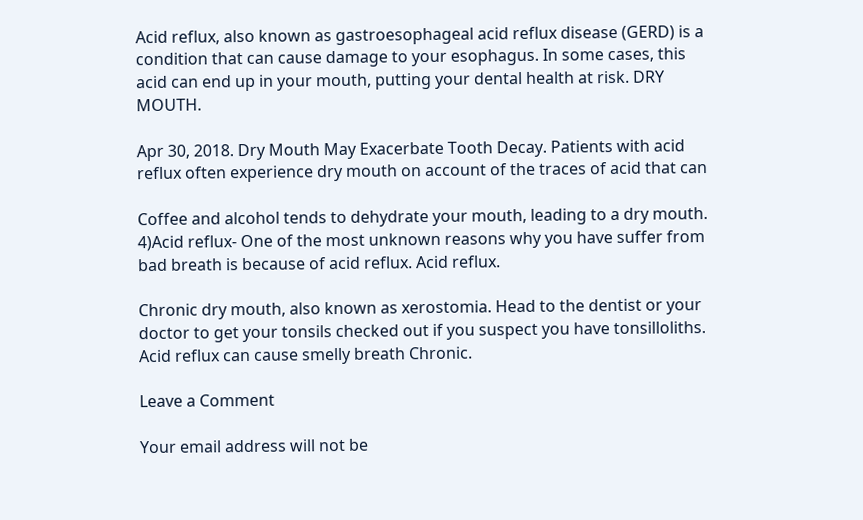Acid reflux, also known as gastroesophageal acid reflux disease (GERD) is a condition that can cause damage to your esophagus. In some cases, this acid can end up in your mouth, putting your dental health at risk. DRY MOUTH.

Apr 30, 2018. Dry Mouth May Exacerbate Tooth Decay. Patients with acid reflux often experience dry mouth on account of the traces of acid that can

Coffee and alcohol tends to dehydrate your mouth, leading to a dry mouth. 4)Acid reflux- One of the most unknown reasons why you have suffer from bad breath is because of acid reflux. Acid reflux.

Chronic dry mouth, also known as xerostomia. Head to the dentist or your doctor to get your tonsils checked out if you suspect you have tonsilloliths. Acid reflux can cause smelly breath Chronic.

Leave a Comment

Your email address will not be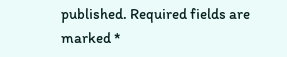published. Required fields are marked *